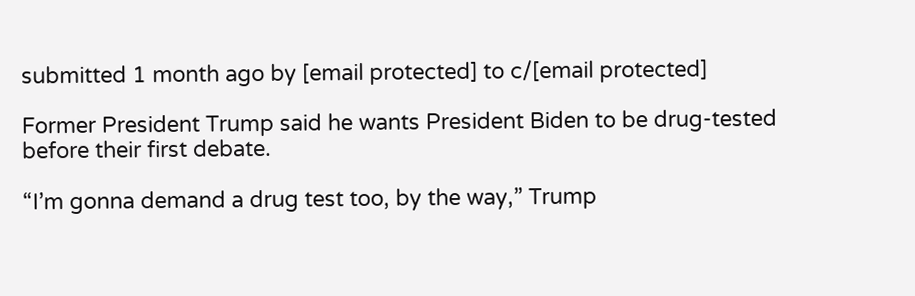submitted 1 month ago by [email protected] to c/[email protected]

Former President Trump said he wants President Biden to be drug-tested before their first debate.

“I’m gonna demand a drug test too, by the way,” Trump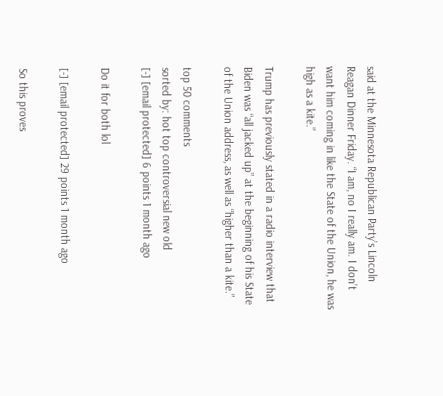said at the Minnesota Republican Party’s Lincoln Reagan Dinner Friday. “I am, no I really am. I don’t want him coming in like the State of the Union, he was high as a kite.”

Trump has previously stated in a radio interview that Biden was “all jacked up” at the beginning of his State of the Union address, as well as “higher than a kite.”

top 50 comments
sorted by: hot top controversial new old
[-] [email protected] 6 points 1 month ago

Do it for both lol

[-] [email protected] 29 points 1 month ago

So this proves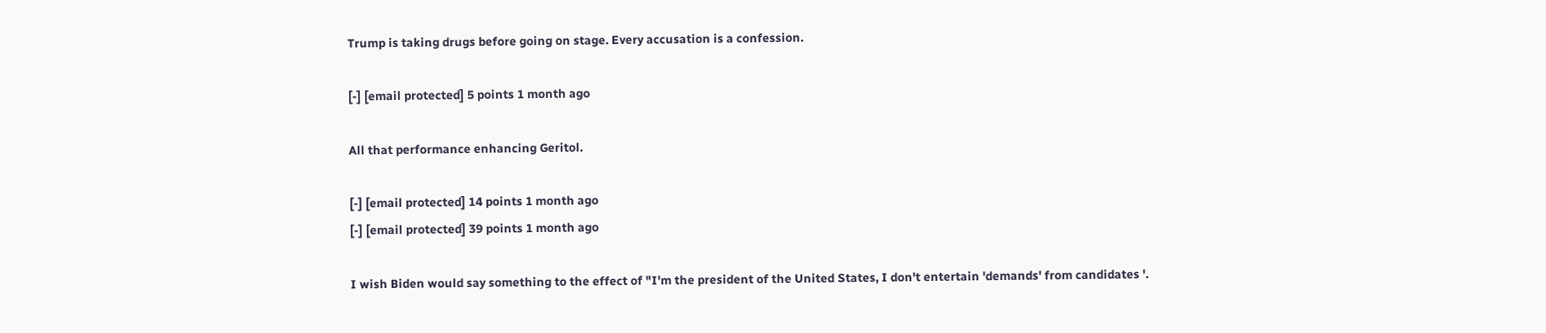Trump is taking drugs before going on stage. Every accusation is a confession.

[-] [email protected] 5 points 1 month ago

All that performance enhancing Geritol.

[-] [email protected] 14 points 1 month ago
[-] [email protected] 39 points 1 month ago

I wish Biden would say something to the effect of "I'm the president of the United States, I don't entertain 'demands' from candidates '.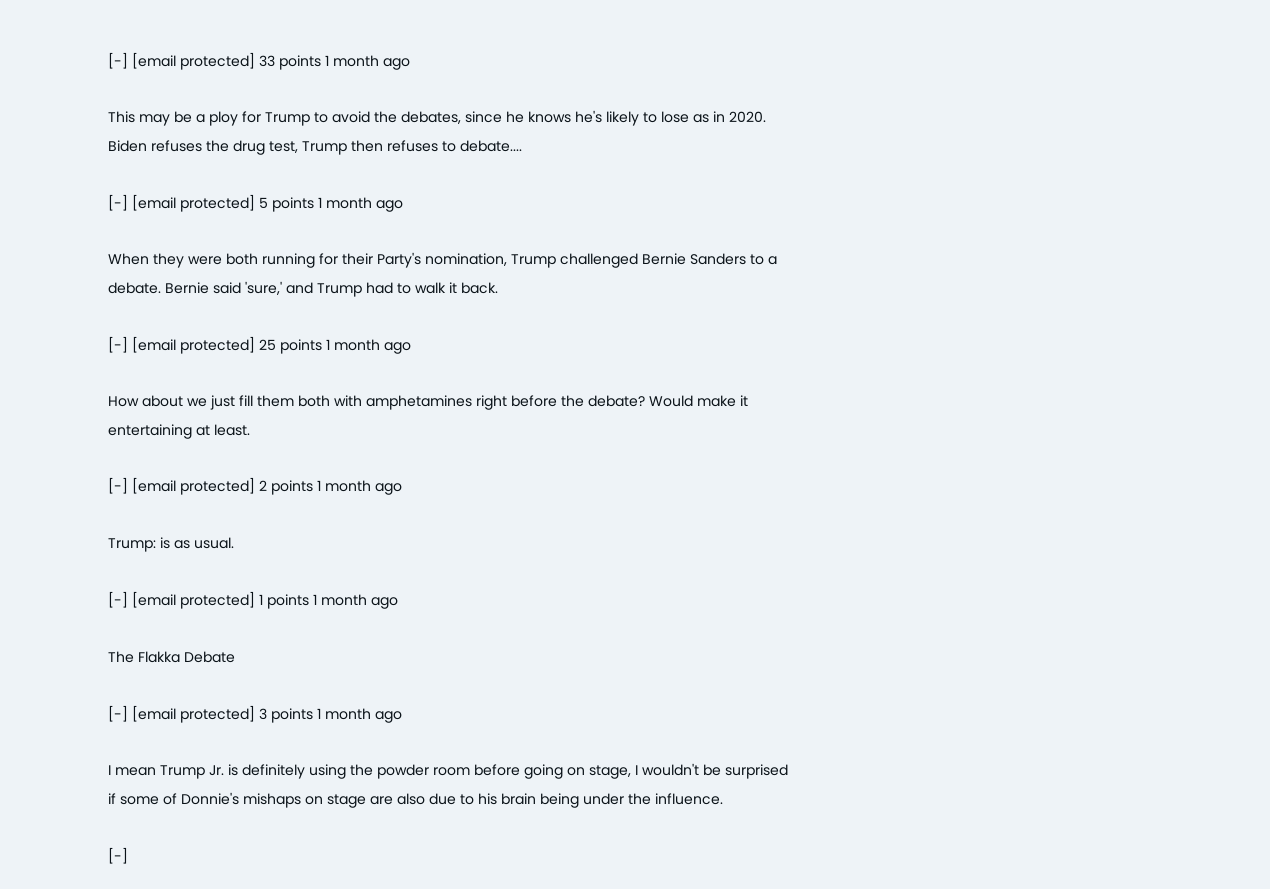[-] [email protected] 33 points 1 month ago

This may be a ploy for Trump to avoid the debates, since he knows he's likely to lose as in 2020. Biden refuses the drug test, Trump then refuses to debate....

[-] [email protected] 5 points 1 month ago

When they were both running for their Party's nomination, Trump challenged Bernie Sanders to a debate. Bernie said 'sure,' and Trump had to walk it back.

[-] [email protected] 25 points 1 month ago

How about we just fill them both with amphetamines right before the debate? Would make it entertaining at least.

[-] [email protected] 2 points 1 month ago

Trump: is as usual.

[-] [email protected] 1 points 1 month ago

The Flakka Debate

[-] [email protected] 3 points 1 month ago

I mean Trump Jr. is definitely using the powder room before going on stage, I wouldn't be surprised if some of Donnie's mishaps on stage are also due to his brain being under the influence.

[-]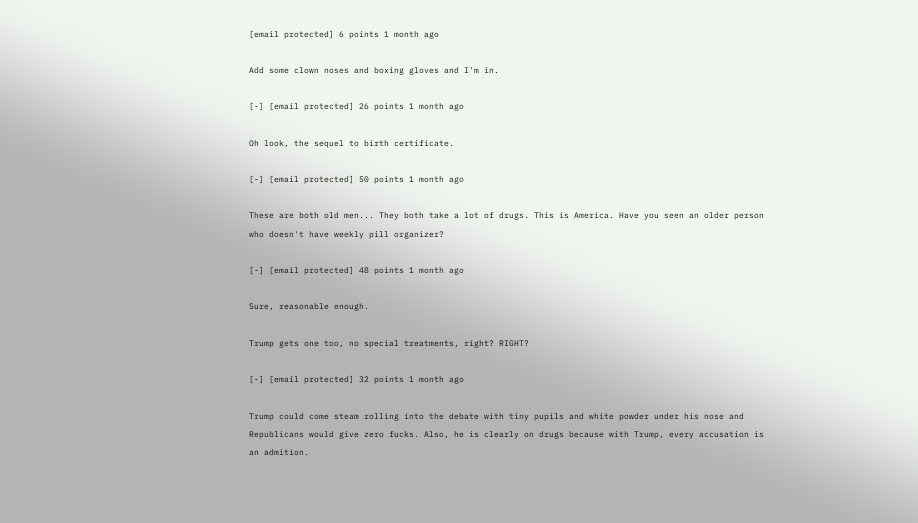[email protected] 6 points 1 month ago

Add some clown noses and boxing gloves and I'm in.

[-] [email protected] 26 points 1 month ago

Oh look, the sequel to birth certificate.

[-] [email protected] 50 points 1 month ago

These are both old men... They both take a lot of drugs. This is America. Have you seen an older person who doesn't have weekly pill organizer?

[-] [email protected] 48 points 1 month ago

Sure, reasonable enough.

Trump gets one too, no special treatments, right? RIGHT?

[-] [email protected] 32 points 1 month ago

Trump could come steam rolling into the debate with tiny pupils and white powder under his nose and Republicans would give zero fucks. Also, he is clearly on drugs because with Trump, every accusation is an admition.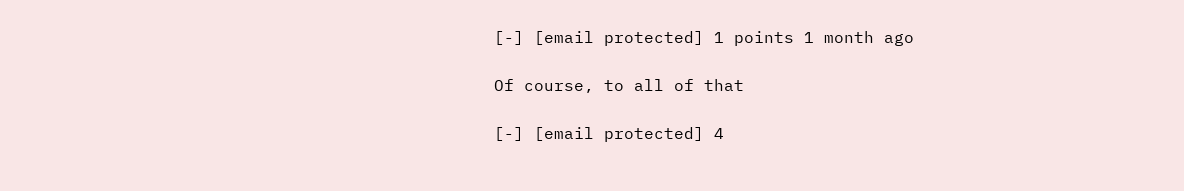[-] [email protected] 1 points 1 month ago

Of course, to all of that

[-] [email protected] 4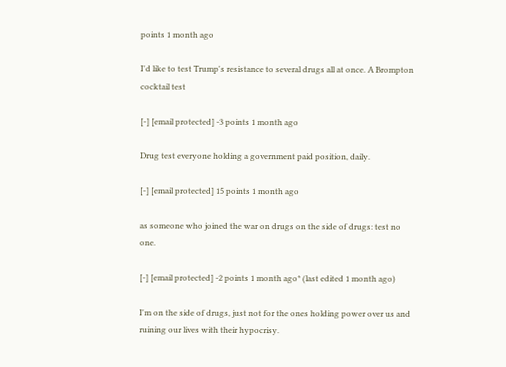points 1 month ago

I'd like to test Trump's resistance to several drugs all at once. A Brompton cocktail test

[-] [email protected] -3 points 1 month ago

Drug test everyone holding a government paid position, daily.

[-] [email protected] 15 points 1 month ago

as someone who joined the war on drugs on the side of drugs: test no one.

[-] [email protected] -2 points 1 month ago* (last edited 1 month ago)

I'm on the side of drugs, just not for the ones holding power over us and ruining our lives with their hypocrisy.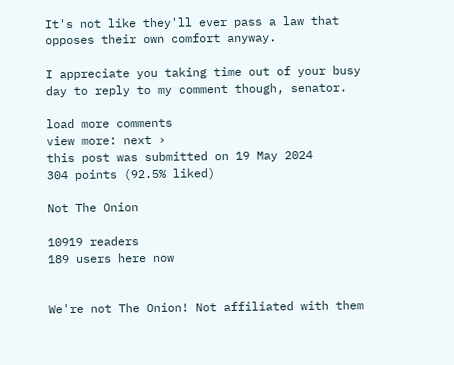It's not like they'll ever pass a law that opposes their own comfort anyway.

I appreciate you taking time out of your busy day to reply to my comment though, senator.

load more comments
view more: next ›
this post was submitted on 19 May 2024
304 points (92.5% liked)

Not The Onion

10919 readers
189 users here now


We're not The Onion! Not affiliated with them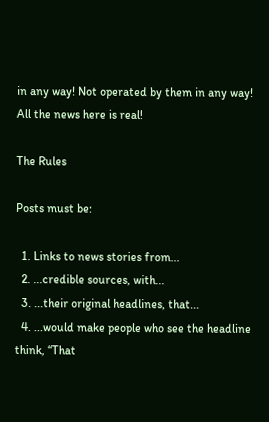in any way! Not operated by them in any way! All the news here is real!

The Rules

Posts must be:

  1. Links to news stories from...
  2. ...credible sources, with...
  3. ...their original headlines, that...
  4. ...would make people who see the headline think, “That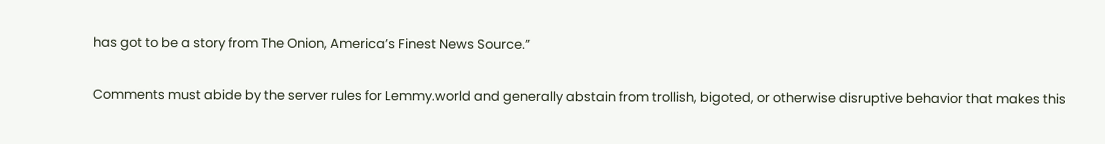has got to be a story from The Onion, America’s Finest News Source.”

Comments must abide by the server rules for Lemmy.world and generally abstain from trollish, bigoted, or otherwise disruptive behavior that makes this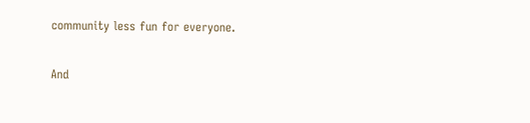community less fun for everyone.

And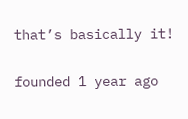that’s basically it!

founded 1 year ago